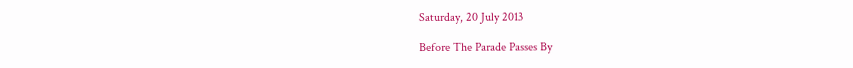Saturday, 20 July 2013

Before The Parade Passes By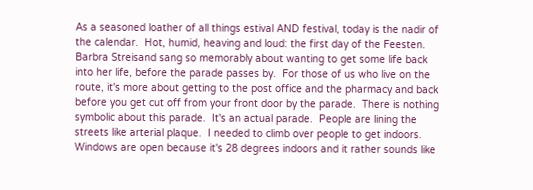As a seasoned loather of all things estival AND festival, today is the nadir of the calendar.  Hot, humid, heaving and loud: the first day of the Feesten.  Barbra Streisand sang so memorably about wanting to get some life back into her life, before the parade passes by.  For those of us who live on the route, it's more about getting to the post office and the pharmacy and back before you get cut off from your front door by the parade.  There is nothing symbolic about this parade.  It's an actual parade.  People are lining the streets like arterial plaque.  I needed to climb over people to get indoors.  Windows are open because it's 28 degrees indoors and it rather sounds like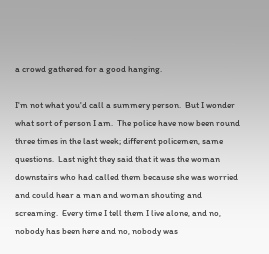a crowd gathered for a good hanging.

I'm not what you'd call a summery person.  But I wonder what sort of person I am.  The police have now been round three times in the last week; different policemen, same questions.  Last night they said that it was the woman downstairs who had called them because she was worried and could hear a man and woman shouting and screaming.  Every time I tell them I live alone, and no, nobody has been here and no, nobody was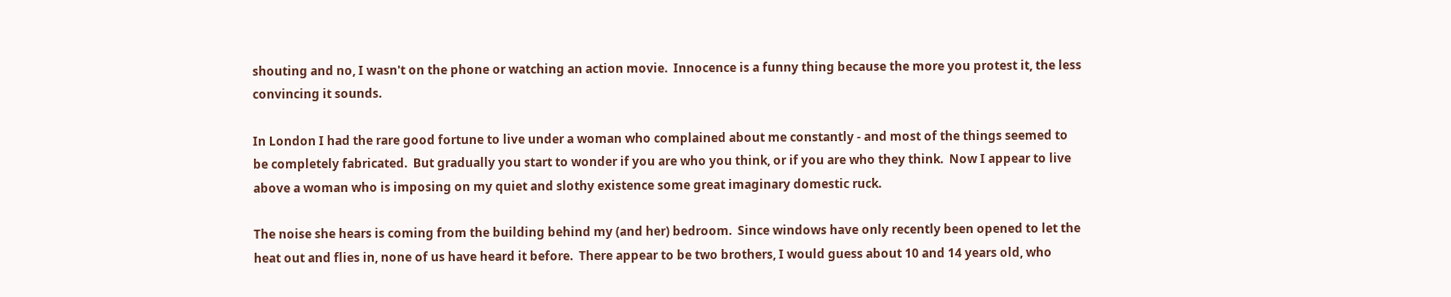shouting and no, I wasn't on the phone or watching an action movie.  Innocence is a funny thing because the more you protest it, the less convincing it sounds.

In London I had the rare good fortune to live under a woman who complained about me constantly - and most of the things seemed to be completely fabricated.  But gradually you start to wonder if you are who you think, or if you are who they think.  Now I appear to live above a woman who is imposing on my quiet and slothy existence some great imaginary domestic ruck.

The noise she hears is coming from the building behind my (and her) bedroom.  Since windows have only recently been opened to let the heat out and flies in, none of us have heard it before.  There appear to be two brothers, I would guess about 10 and 14 years old, who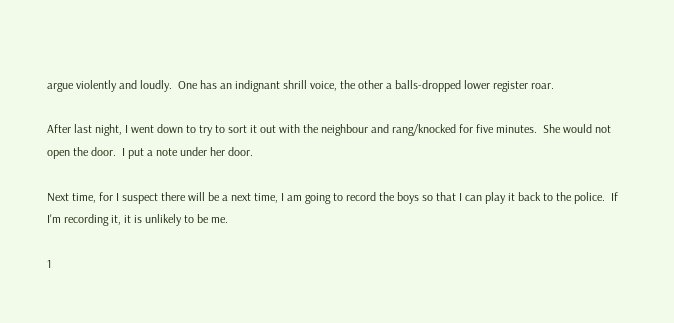argue violently and loudly.  One has an indignant shrill voice, the other a balls-dropped lower register roar.

After last night, I went down to try to sort it out with the neighbour and rang/knocked for five minutes.  She would not open the door.  I put a note under her door.

Next time, for I suspect there will be a next time, I am going to record the boys so that I can play it back to the police.  If I'm recording it, it is unlikely to be me.

1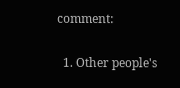comment:

  1. Other people's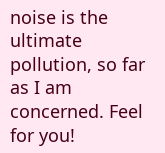noise is the ultimate pollution, so far as I am concerned. Feel for you!